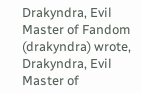Drakyndra, Evil Master of Fandom (drakyndra) wrote,
Drakyndra, Evil Master of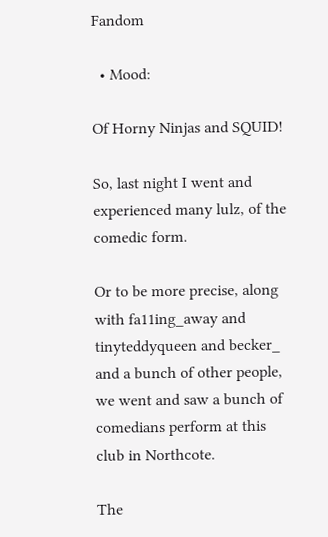Fandom

  • Mood:

Of Horny Ninjas and SQUID!

So, last night I went and experienced many lulz, of the comedic form.

Or to be more precise, along with fa11ing_away and tinyteddyqueen and becker_ and a bunch of other people, we went and saw a bunch of comedians perform at this club in Northcote.

The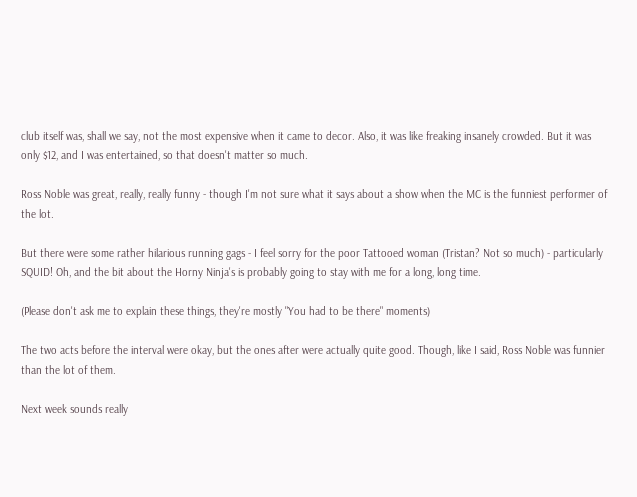club itself was, shall we say, not the most expensive when it came to decor. Also, it was like freaking insanely crowded. But it was only $12, and I was entertained, so that doesn't matter so much.

Ross Noble was great, really, really funny - though I'm not sure what it says about a show when the MC is the funniest performer of the lot.

But there were some rather hilarious running gags - I feel sorry for the poor Tattooed woman (Tristan? Not so much) - particularly SQUID! Oh, and the bit about the Horny Ninja's is probably going to stay with me for a long, long time.

(Please don't ask me to explain these things, they're mostly "You had to be there" moments)

The two acts before the interval were okay, but the ones after were actually quite good. Though, like I said, Ross Noble was funnier than the lot of them.

Next week sounds really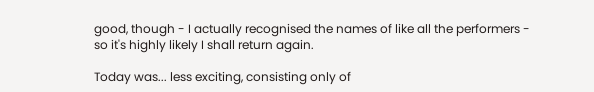good, though - I actually recognised the names of like all the performers - so it's highly likely I shall return again.

Today was... less exciting, consisting only of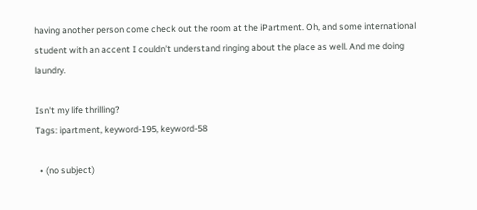having another person come check out the room at the iPartment. Oh, and some international student with an accent I couldn't understand ringing about the place as well. And me doing laundry.

Isn't my life thrilling?
Tags: ipartment, keyword-195, keyword-58

  • (no subject)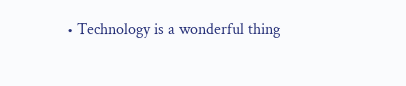• Technology is a wonderful thing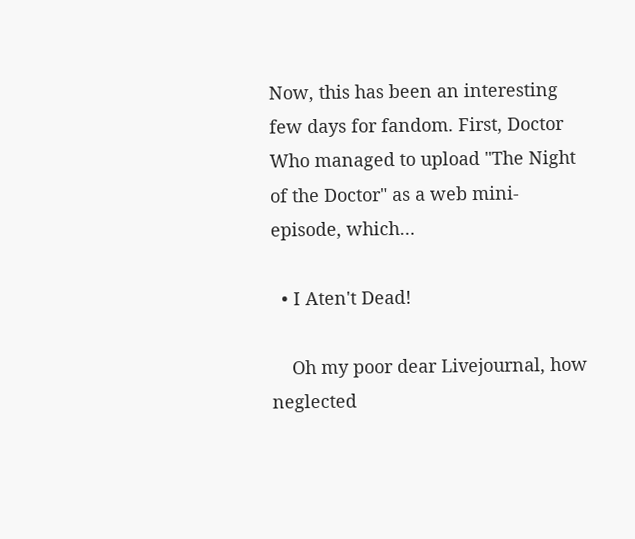Now, this has been an interesting few days for fandom. First, Doctor Who managed to upload "The Night of the Doctor" as a web mini-episode, which…

  • I Aten't Dead!

    Oh my poor dear Livejournal, how neglected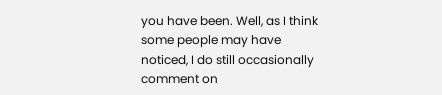you have been. Well, as I think some people may have noticed, I do still occasionally comment on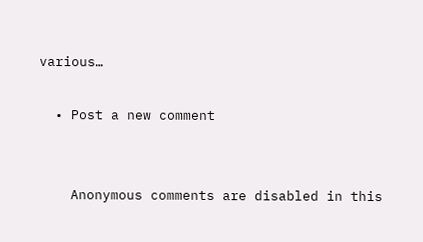various…

  • Post a new comment


    Anonymous comments are disabled in this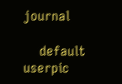journal

    default userpic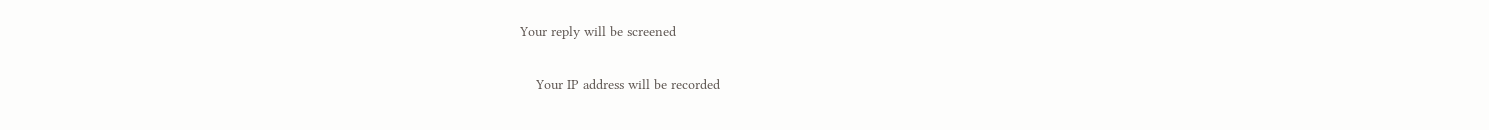Your reply will be screened

    Your IP address will be recorded